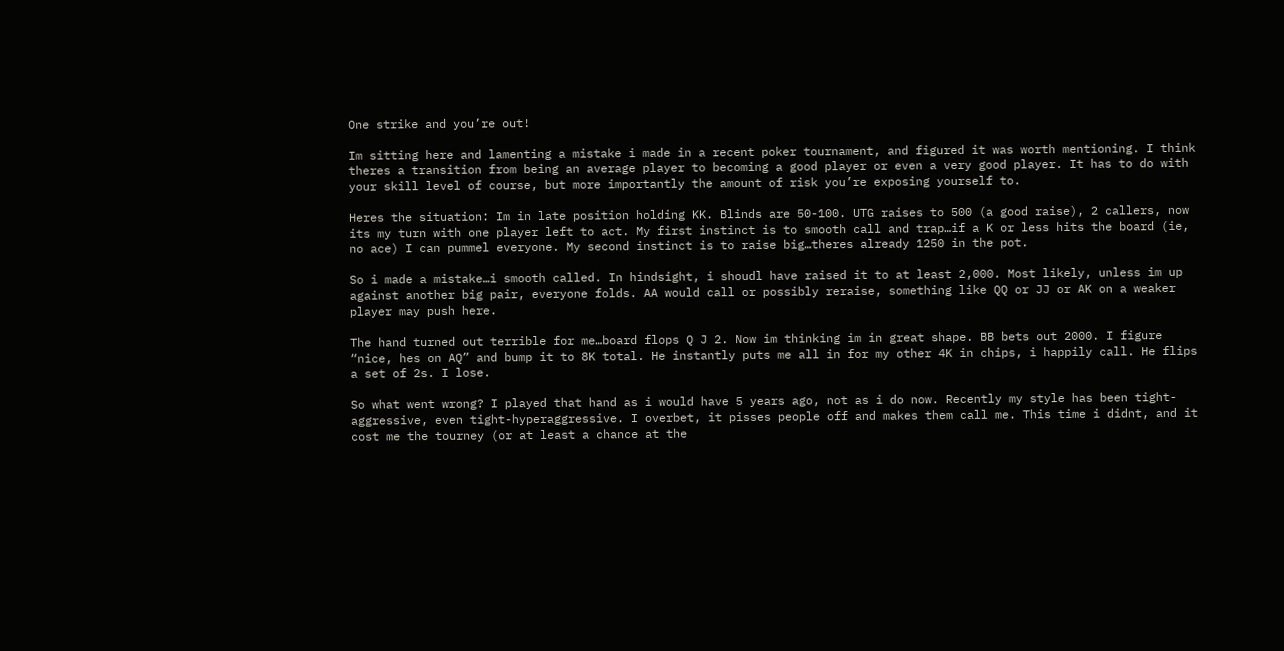One strike and you’re out!

Im sitting here and lamenting a mistake i made in a recent poker tournament, and figured it was worth mentioning. I think theres a transition from being an average player to becoming a good player or even a very good player. It has to do with your skill level of course, but more importantly the amount of risk you’re exposing yourself to.

Heres the situation: Im in late position holding KK. Blinds are 50-100. UTG raises to 500 (a good raise), 2 callers, now its my turn with one player left to act. My first instinct is to smooth call and trap…if a K or less hits the board (ie, no ace) I can pummel everyone. My second instinct is to raise big…theres already 1250 in the pot.

So i made a mistake…i smooth called. In hindsight, i shoudl have raised it to at least 2,000. Most likely, unless im up against another big pair, everyone folds. AA would call or possibly reraise, something like QQ or JJ or AK on a weaker player may push here.

The hand turned out terrible for me…board flops Q J 2. Now im thinking im in great shape. BB bets out 2000. I figure “nice, hes on AQ” and bump it to 8K total. He instantly puts me all in for my other 4K in chips, i happily call. He flips a set of 2s. I lose.

So what went wrong? I played that hand as i would have 5 years ago, not as i do now. Recently my style has been tight-aggressive, even tight-hyperaggressive. I overbet, it pisses people off and makes them call me. This time i didnt, and it cost me the tourney (or at least a chance at the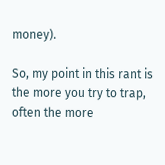money).

So, my point in this rant is the more you try to trap, often the more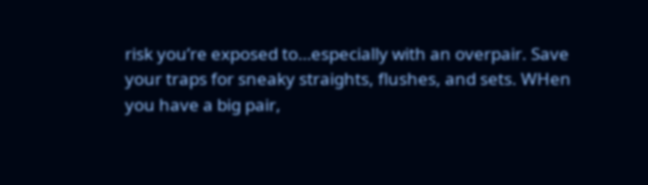risk you’re exposed to…especially with an overpair. Save your traps for sneaky straights, flushes, and sets. WHen you have a big pair,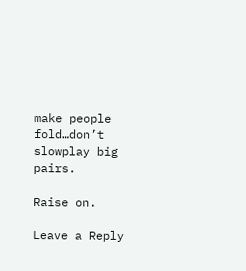make people fold…don’t slowplay big pairs.

Raise on.

Leave a Reply